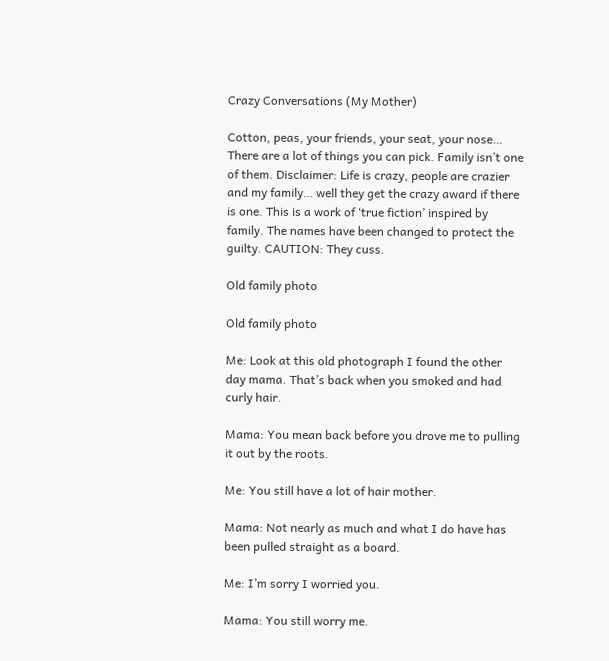Crazy Conversations (My Mother)

Cotton, peas, your friends, your seat, your nose… There are a lot of things you can pick. Family isn’t one of them. Disclaimer: Life is crazy, people are crazier and my family… well they get the crazy award if there is one. This is a work of ‘true fiction’ inspired by family. The names have been changed to protect the guilty. CAUTION: They cuss.

Old family photo

Old family photo

Me: Look at this old photograph I found the other day mama. That’s back when you smoked and had curly hair.

Mama: You mean back before you drove me to pulling it out by the roots.

Me: You still have a lot of hair mother.

Mama: Not nearly as much and what I do have has been pulled straight as a board.

Me: I’m sorry I worried you.

Mama: You still worry me.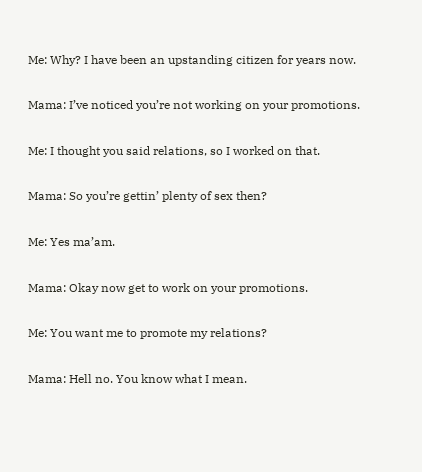Me: Why? I have been an upstanding citizen for years now.

Mama: I’ve noticed you’re not working on your promotions.

Me: I thought you said relations, so I worked on that.

Mama: So you’re gettin’ plenty of sex then?

Me: Yes ma’am.

Mama: Okay now get to work on your promotions.

Me: You want me to promote my relations?

Mama: Hell no. You know what I mean.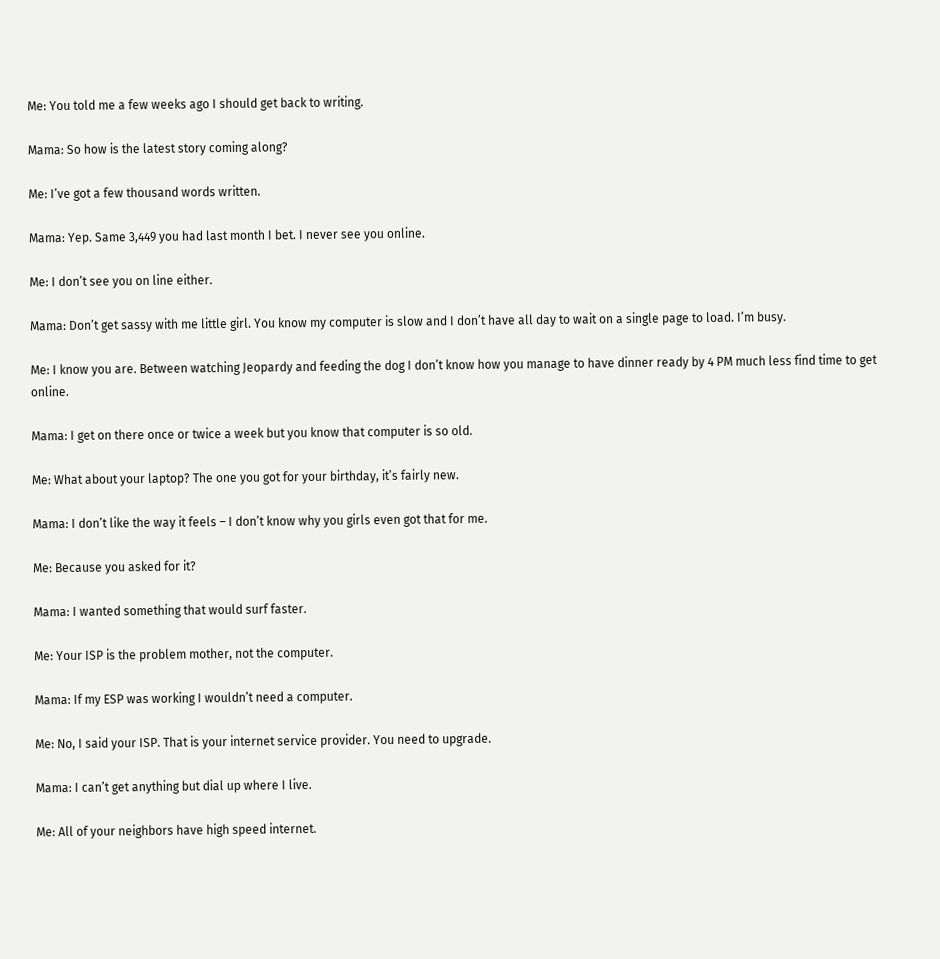Me: You told me a few weeks ago I should get back to writing.

Mama: So how is the latest story coming along?

Me: I’ve got a few thousand words written.

Mama: Yep. Same 3,449 you had last month I bet. I never see you online.

Me: I don’t see you on line either.

Mama: Don’t get sassy with me little girl. You know my computer is slow and I don’t have all day to wait on a single page to load. I’m busy.

Me: I know you are. Between watching Jeopardy and feeding the dog I don’t know how you manage to have dinner ready by 4 PM much less find time to get online.

Mama: I get on there once or twice a week but you know that computer is so old.

Me: What about your laptop? The one you got for your birthday, it’s fairly new.

Mama: I don’t like the way it feels – I don’t know why you girls even got that for me.

Me: Because you asked for it?

Mama: I wanted something that would surf faster.

Me: Your ISP is the problem mother, not the computer.

Mama: If my ESP was working I wouldn’t need a computer.

Me: No, I said your ISP. That is your internet service provider. You need to upgrade.

Mama: I can’t get anything but dial up where I live.

Me: All of your neighbors have high speed internet.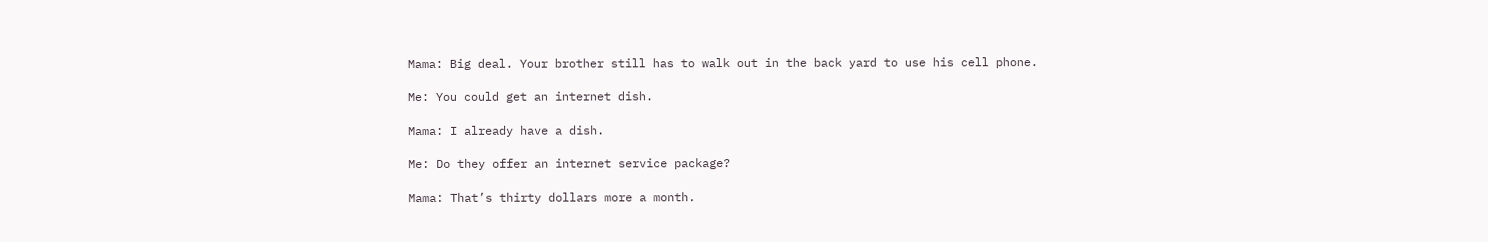Mama: Big deal. Your brother still has to walk out in the back yard to use his cell phone.

Me: You could get an internet dish.

Mama: I already have a dish.

Me: Do they offer an internet service package?

Mama: That’s thirty dollars more a month.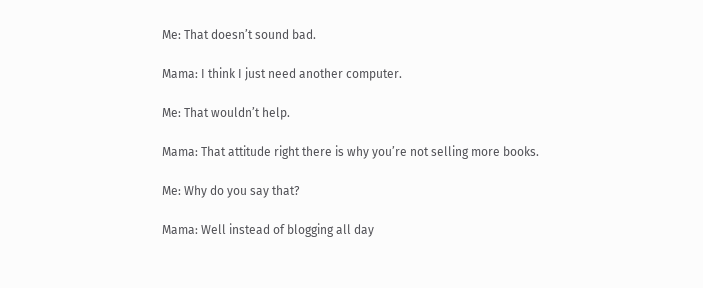Me: That doesn’t sound bad.

Mama: I think I just need another computer.

Me: That wouldn’t help.

Mama: That attitude right there is why you’re not selling more books.

Me: Why do you say that?

Mama: Well instead of blogging all day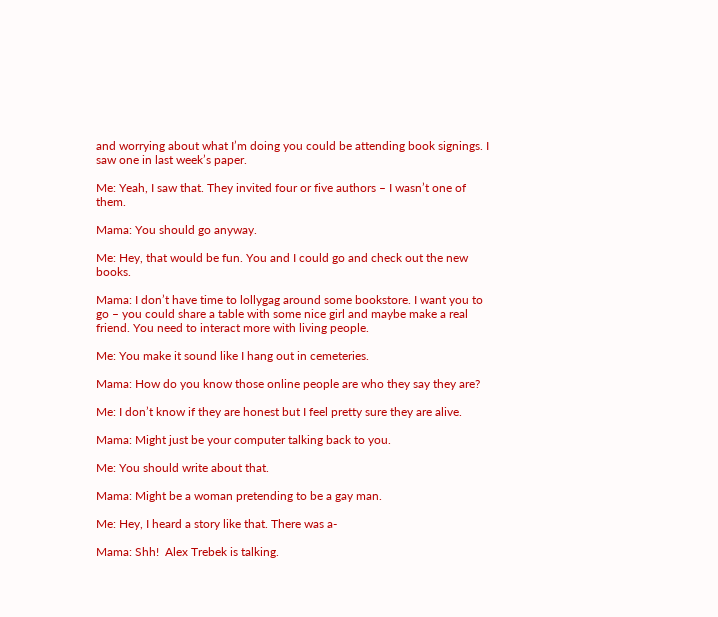and worrying about what I’m doing you could be attending book signings. I saw one in last week’s paper.

Me: Yeah, I saw that. They invited four or five authors – I wasn’t one of them.

Mama: You should go anyway.

Me: Hey, that would be fun. You and I could go and check out the new books.

Mama: I don’t have time to lollygag around some bookstore. I want you to go – you could share a table with some nice girl and maybe make a real friend. You need to interact more with living people.

Me: You make it sound like I hang out in cemeteries.

Mama: How do you know those online people are who they say they are?

Me: I don’t know if they are honest but I feel pretty sure they are alive.

Mama: Might just be your computer talking back to you.

Me: You should write about that.

Mama: Might be a woman pretending to be a gay man.

Me: Hey, I heard a story like that. There was a-

Mama: Shh!  Alex Trebek is talking.